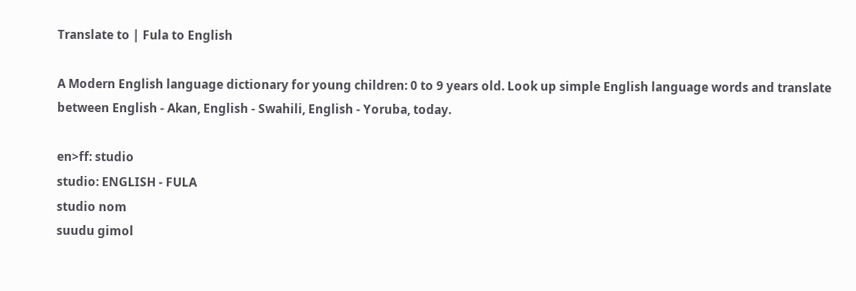Translate to | Fula to English

A Modern English language dictionary for young children: 0 to 9 years old. Look up simple English language words and translate between English - Akan, English - Swahili, English - Yoruba, today.

en>ff: studio
studio: ENGLISH - FULA
studio nom
suudu gimol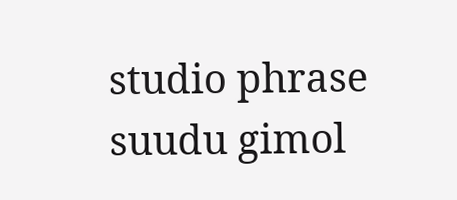studio phrase
suudu gimol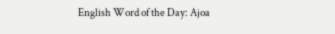English Word of the Day: Ajoa